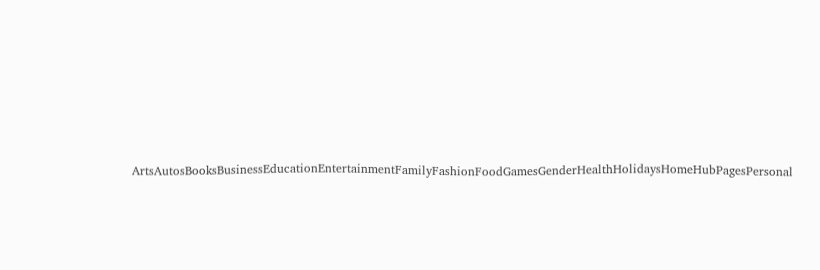ArtsAutosBooksBusinessEducationEntertainmentFamilyFashionFoodGamesGenderHealthHolidaysHomeHubPagesPersonal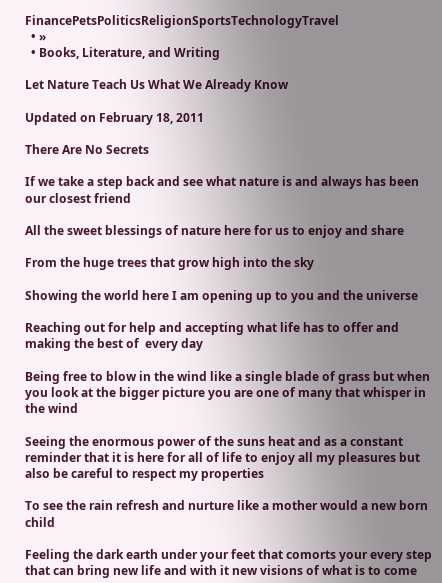FinancePetsPoliticsReligionSportsTechnologyTravel
  • »
  • Books, Literature, and Writing

Let Nature Teach Us What We Already Know

Updated on February 18, 2011

There Are No Secrets

If we take a step back and see what nature is and always has been our closest friend

All the sweet blessings of nature here for us to enjoy and share

From the huge trees that grow high into the sky

Showing the world here I am opening up to you and the universe

Reaching out for help and accepting what life has to offer and making the best of  every day

Being free to blow in the wind like a single blade of grass but when you look at the bigger picture you are one of many that whisper in the wind

Seeing the enormous power of the suns heat and as a constant reminder that it is here for all of life to enjoy all my pleasures but also be careful to respect my properties

To see the rain refresh and nurture like a mother would a new born child

Feeling the dark earth under your feet that comorts your every step that can bring new life and with it new visions of what is to come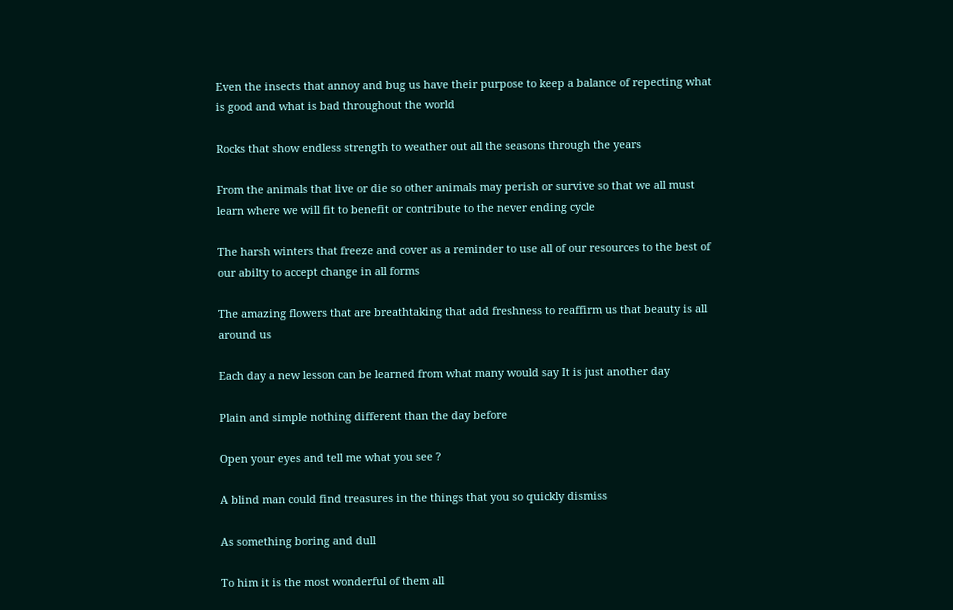Even the insects that annoy and bug us have their purpose to keep a balance of repecting what is good and what is bad throughout the world

Rocks that show endless strength to weather out all the seasons through the years

From the animals that live or die so other animals may perish or survive so that we all must learn where we will fit to benefit or contribute to the never ending cycle

The harsh winters that freeze and cover as a reminder to use all of our resources to the best of our abilty to accept change in all forms

The amazing flowers that are breathtaking that add freshness to reaffirm us that beauty is all around us

Each day a new lesson can be learned from what many would say It is just another day

Plain and simple nothing different than the day before

Open your eyes and tell me what you see ?

A blind man could find treasures in the things that you so quickly dismiss

As something boring and dull

To him it is the most wonderful of them all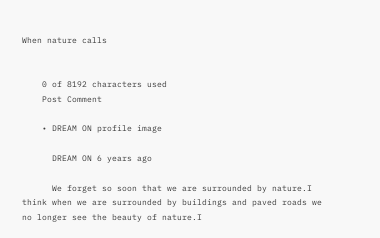When nature calls


    0 of 8192 characters used
    Post Comment

    • DREAM ON profile image

      DREAM ON 6 years ago

      We forget so soon that we are surrounded by nature.I think when we are surrounded by buildings and paved roads we no longer see the beauty of nature.I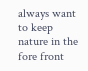always want to keep nature in the fore front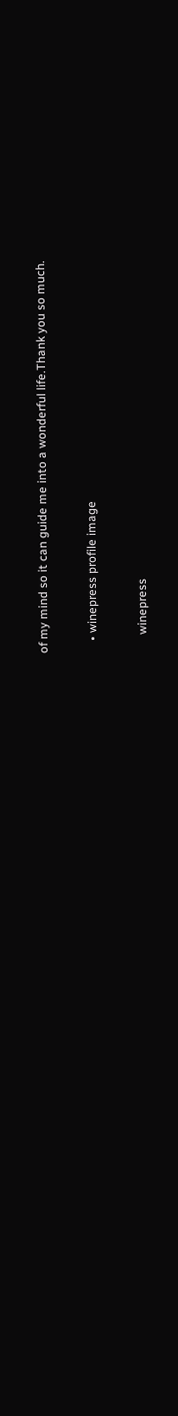of my mind so it can guide me into a wonderful life.Thank you so much.

    • winepress profile image

      winepress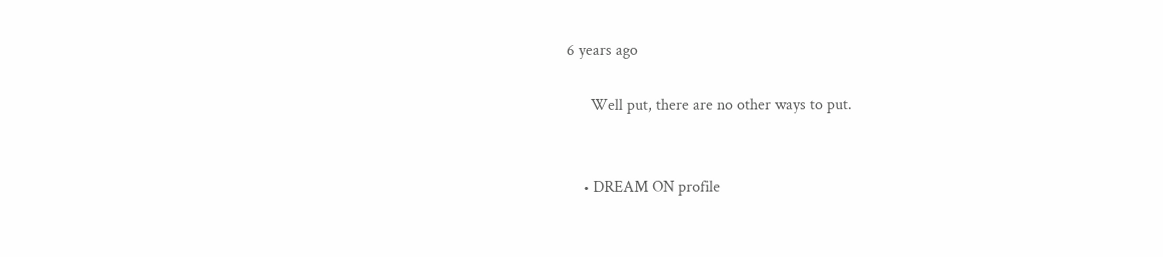6 years ago

      Well put, there are no other ways to put.


    • DREAM ON profile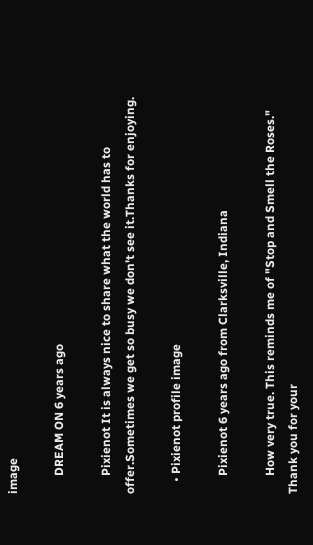image

      DREAM ON 6 years ago

      Pixienot It is always nice to share what the world has to offer.Sometimes we get so busy we don't see it.Thanks for enjoying.

    • Pixienot profile image

      Pixienot 6 years ago from Clarksville, Indiana

      How very true. This reminds me of "Stop and Smell the Roses." Thank you for your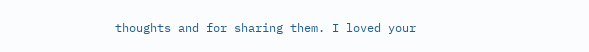thoughts and for sharing them. I loved your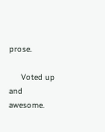prose.

      Voted up and awesome.